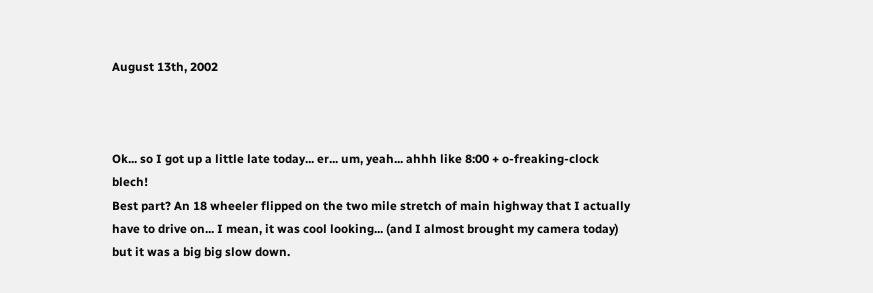August 13th, 2002



Ok... so I got up a little late today... er... um, yeah... ahhh like 8:00 + o-freaking-clock blech!
Best part? An 18 wheeler flipped on the two mile stretch of main highway that I actually have to drive on... I mean, it was cool looking... (and I almost brought my camera today) but it was a big big slow down.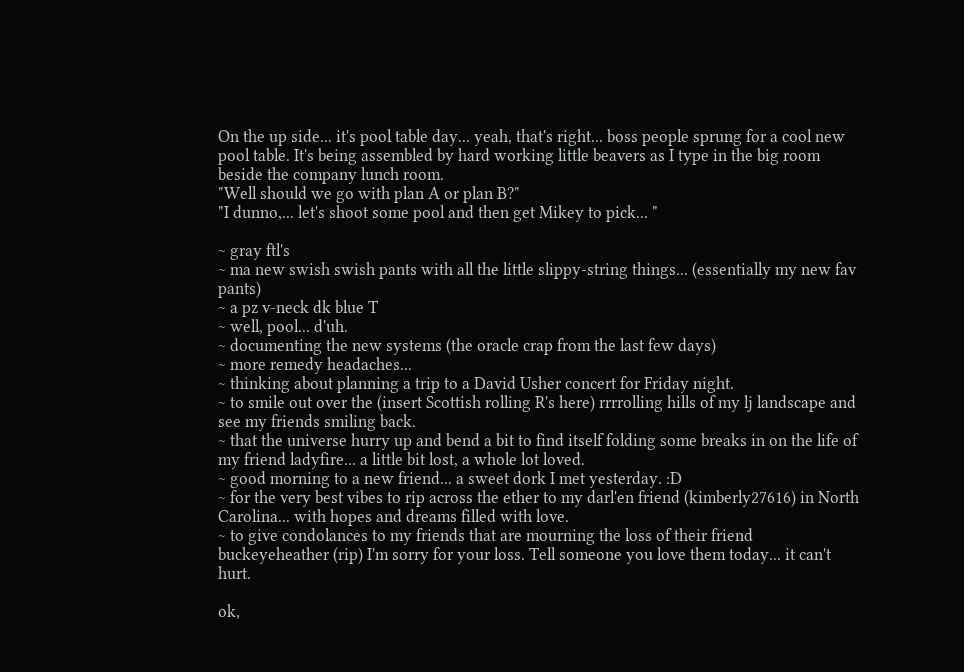On the up side... it's pool table day... yeah, that's right... boss people sprung for a cool new pool table. It's being assembled by hard working little beavers as I type in the big room beside the company lunch room.
"Well should we go with plan A or plan B?"
"I dunno,... let's shoot some pool and then get Mikey to pick... "

~ gray ftl's
~ ma new swish swish pants with all the little slippy-string things... (essentially my new fav pants)
~ a pz v-neck dk blue T
~ well, pool... d'uh.
~ documenting the new systems (the oracle crap from the last few days)
~ more remedy headaches...
~ thinking about planning a trip to a David Usher concert for Friday night.
~ to smile out over the (insert Scottish rolling R's here) rrrrolling hills of my lj landscape and see my friends smiling back.
~ that the universe hurry up and bend a bit to find itself folding some breaks in on the life of my friend ladyfire... a little bit lost, a whole lot loved.
~ good morning to a new friend... a sweet dork I met yesterday. :D
~ for the very best vibes to rip across the ether to my darl'en friend (kimberly27616) in North Carolina... with hopes and dreams filled with love.
~ to give condolances to my friends that are mourning the loss of their friend buckeyeheather (rip) I'm sorry for your loss. Tell someone you love them today... it can't hurt.

ok,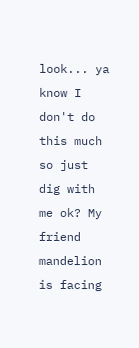look... ya know I don't do this much so just dig with me ok? My friend mandelion is facing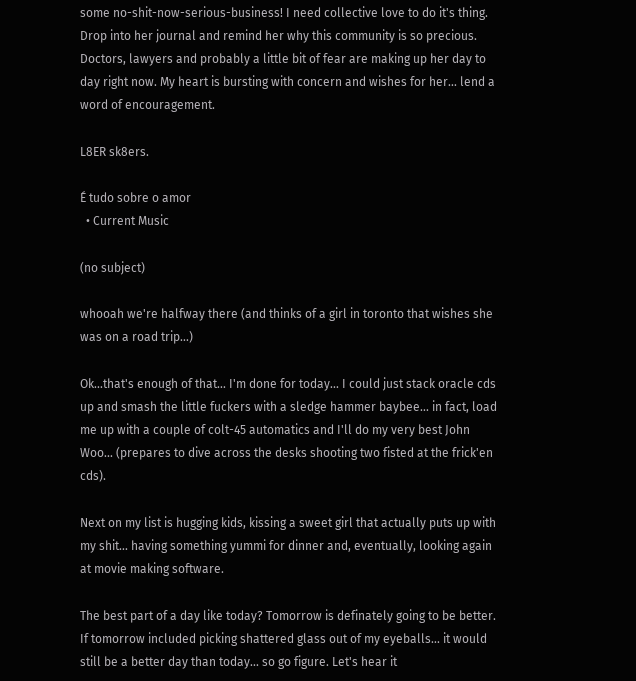some no-shit-now-serious-business! I need collective love to do it's thing. Drop into her journal and remind her why this community is so precious. Doctors, lawyers and probably a little bit of fear are making up her day to day right now. My heart is bursting with concern and wishes for her... lend a word of encouragement.

L8ER sk8ers.

É tudo sobre o amor
  • Current Music

(no subject)

whooah we're halfway there (and thinks of a girl in toronto that wishes she was on a road trip...)

Ok...that's enough of that... I'm done for today... I could just stack oracle cds up and smash the little fuckers with a sledge hammer baybee... in fact, load me up with a couple of colt-45 automatics and I'll do my very best John Woo... (prepares to dive across the desks shooting two fisted at the frick'en cds).

Next on my list is hugging kids, kissing a sweet girl that actually puts up with my shit... having something yummi for dinner and, eventually, looking again at movie making software.

The best part of a day like today? Tomorrow is definately going to be better. If tomorrow included picking shattered glass out of my eyeballs... it would still be a better day than today... so go figure. Let's hear it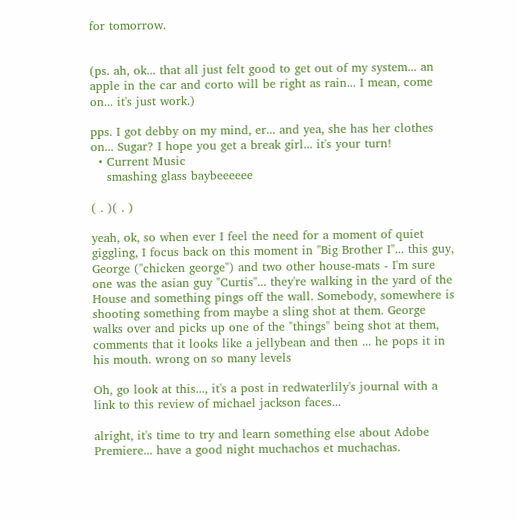for tomorrow.


(ps. ah, ok... that all just felt good to get out of my system... an apple in the car and corto will be right as rain... I mean, come on... it's just work.)

pps. I got debby on my mind, er... and yea, she has her clothes on... Sugar? I hope you get a break girl... it's your turn!
  • Current Music
    smashing glass baybeeeeee

( . )( . )

yeah, ok, so when ever I feel the need for a moment of quiet giggling, I focus back on this moment in "Big Brother I"... this guy, George ("chicken george") and two other house-mats - I'm sure one was the asian guy "Curtis"... they're walking in the yard of the House and something pings off the wall. Somebody, somewhere is shooting something from maybe a sling shot at them. George walks over and picks up one of the "things" being shot at them, comments that it looks like a jellybean and then ... he pops it in his mouth. wrong on so many levels

Oh, go look at this..., it's a post in redwaterlily's journal with a link to this review of michael jackson faces...

alright, it's time to try and learn something else about Adobe Premiere... have a good night muchachos et muchachas.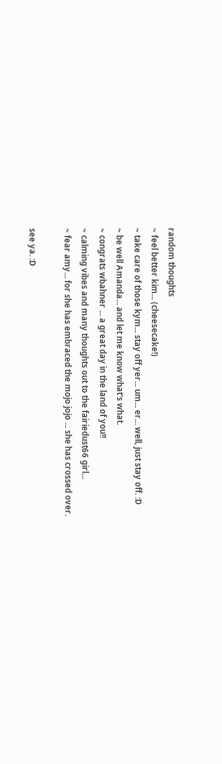random thoughts
~ feel better kim... (cheesecake!)
~ take care of those kym... stay off yer... um... er... well, just stay off. :D
~ be well Amanda... and let me know what's what.
~ congrats wbahner ... a great day in the land of you!!
~ calming vibes and many thoughts out to the fairiedust66 girl...
~ fear amy... for she has embraced the mojo jojo ... she has crossed over.

see ya. :D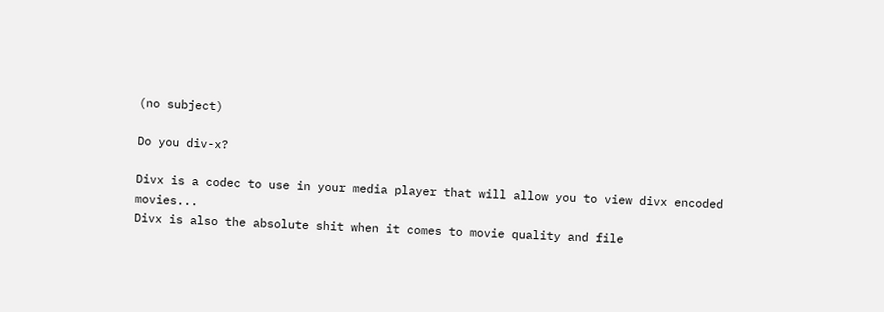(no subject)

Do you div-x?

Divx is a codec to use in your media player that will allow you to view divx encoded movies...
Divx is also the absolute shit when it comes to movie quality and file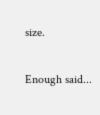size.

Enough said...